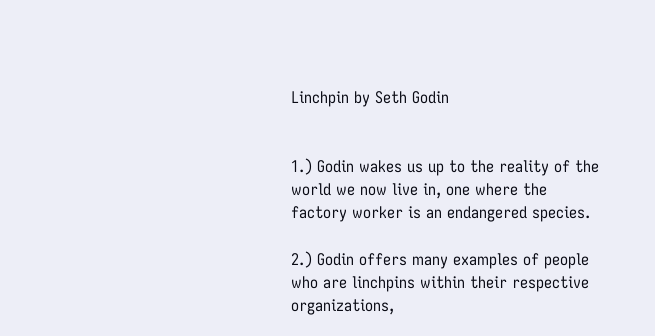Linchpin by Seth Godin


1.) Godin wakes us up to the reality of the world we now live in, one where the factory worker is an endangered species.

2.) Godin offers many examples of people who are linchpins within their respective organizations,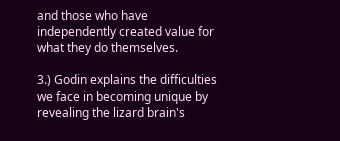and those who have independently created value for what they do themselves.

3.) Godin explains the difficulties we face in becoming unique by revealing the lizard brain's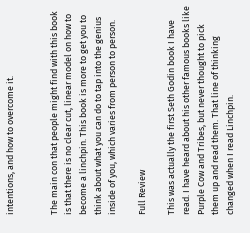intentions, and how to overcome it.


The main con that people might find with this book is that there is no clear cut, linear model on how to become a linchpin. This book is more to get you to think about what you can do to tap into the genius inside of you, which varies from person to person.

Full Review

This was actually the first Seth Godin book I have read. I have heard about his other famous books like Purple Cow and Tribes, but never thought to pick them up and read them. That line of thinking changed when I read Linchpin.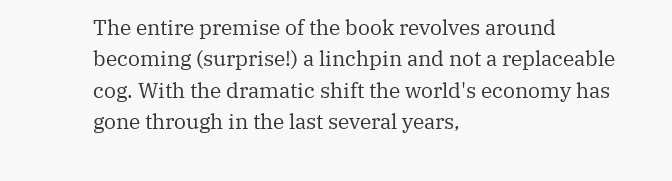The entire premise of the book revolves around becoming (surprise!) a linchpin and not a replaceable cog. With the dramatic shift the world's economy has gone through in the last several years,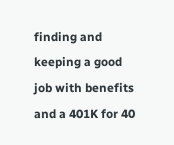finding and keeping a good job with benefits and a 401K for 40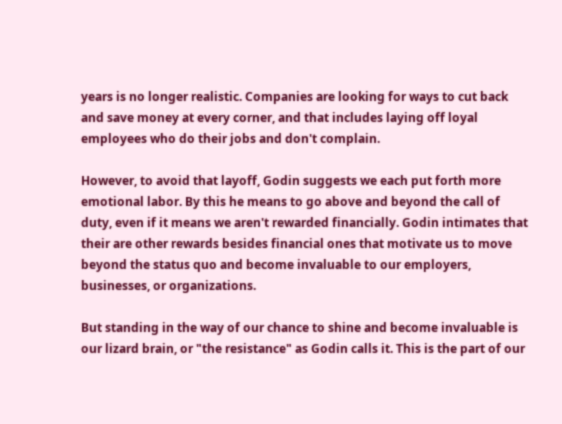years is no longer realistic. Companies are looking for ways to cut back and save money at every corner, and that includes laying off loyal employees who do their jobs and don't complain.

However, to avoid that layoff, Godin suggests we each put forth more emotional labor. By this he means to go above and beyond the call of duty, even if it means we aren't rewarded financially. Godin intimates that their are other rewards besides financial ones that motivate us to move beyond the status quo and become invaluable to our employers, businesses, or organizations.

But standing in the way of our chance to shine and become invaluable is our lizard brain, or "the resistance" as Godin calls it. This is the part of our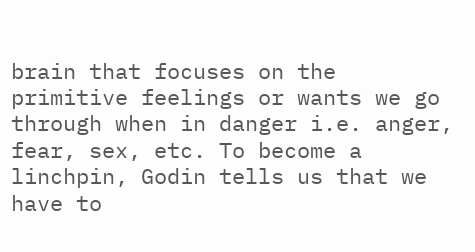brain that focuses on the primitive feelings or wants we go through when in danger i.e. anger, fear, sex, etc. To become a linchpin, Godin tells us that we have to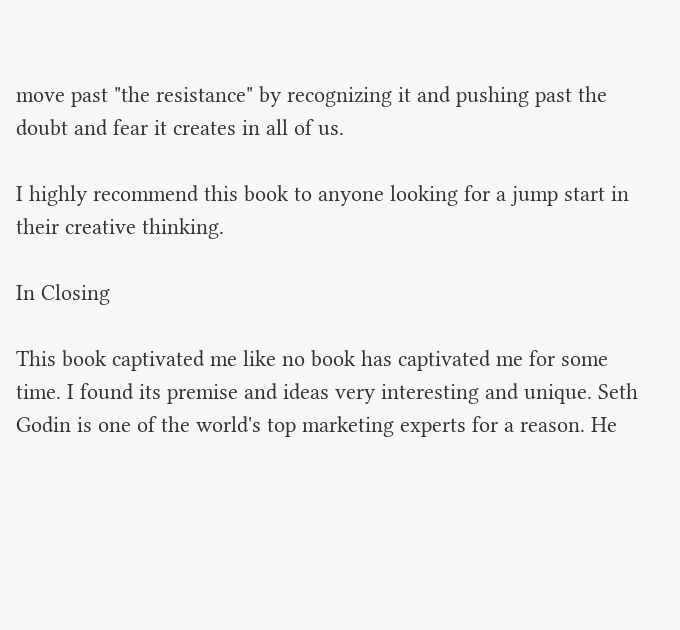move past "the resistance" by recognizing it and pushing past the doubt and fear it creates in all of us.

I highly recommend this book to anyone looking for a jump start in their creative thinking.

In Closing

This book captivated me like no book has captivated me for some time. I found its premise and ideas very interesting and unique. Seth Godin is one of the world's top marketing experts for a reason. He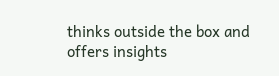thinks outside the box and offers insights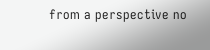from a perspective no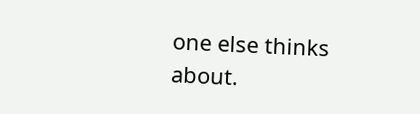one else thinks about.